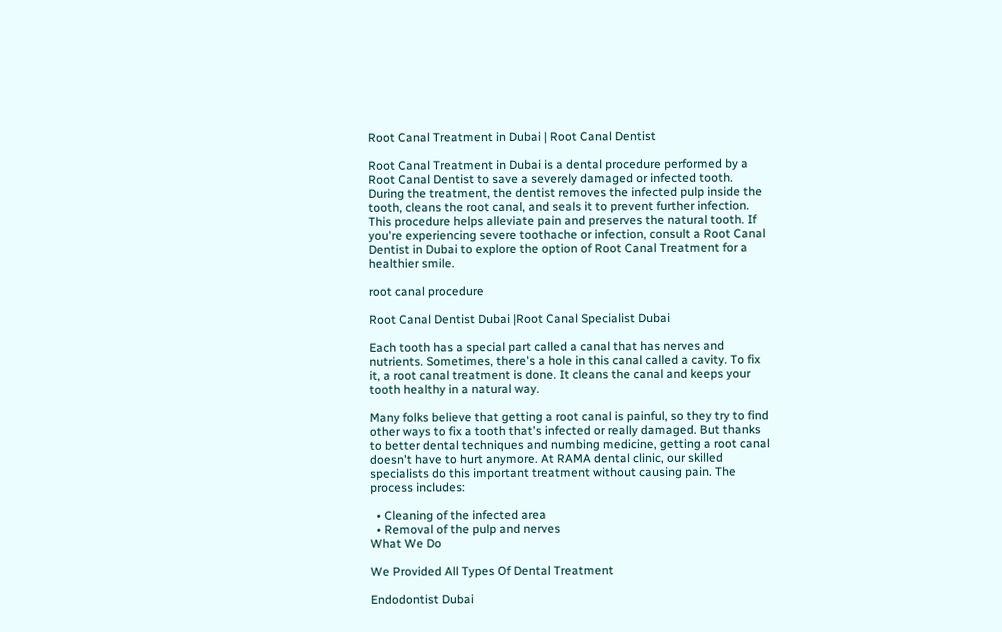Root Canal Treatment in Dubai | Root Canal Dentist

Root Canal Treatment in Dubai is a dental procedure performed by a Root Canal Dentist to save a severely damaged or infected tooth. During the treatment, the dentist removes the infected pulp inside the tooth, cleans the root canal, and seals it to prevent further infection. This procedure helps alleviate pain and preserves the natural tooth. If you're experiencing severe toothache or infection, consult a Root Canal Dentist in Dubai to explore the option of Root Canal Treatment for a healthier smile.

root canal procedure

Root Canal Dentist Dubai |Root Canal Specialist Dubai

Each tooth has a special part called a canal that has nerves and nutrients. Sometimes, there's a hole in this canal called a cavity. To fix it, a root canal treatment is done. It cleans the canal and keeps your tooth healthy in a natural way.

Many folks believe that getting a root canal is painful, so they try to find other ways to fix a tooth that's infected or really damaged. But thanks to better dental techniques and numbing medicine, getting a root canal doesn't have to hurt anymore. At RAMA dental clinic, our skilled specialists do this important treatment without causing pain. The process includes:

  • Cleaning of the infected area
  • Removal of the pulp and nerves
What We Do

We Provided All Types Of Dental Treatment

Endodontist Dubai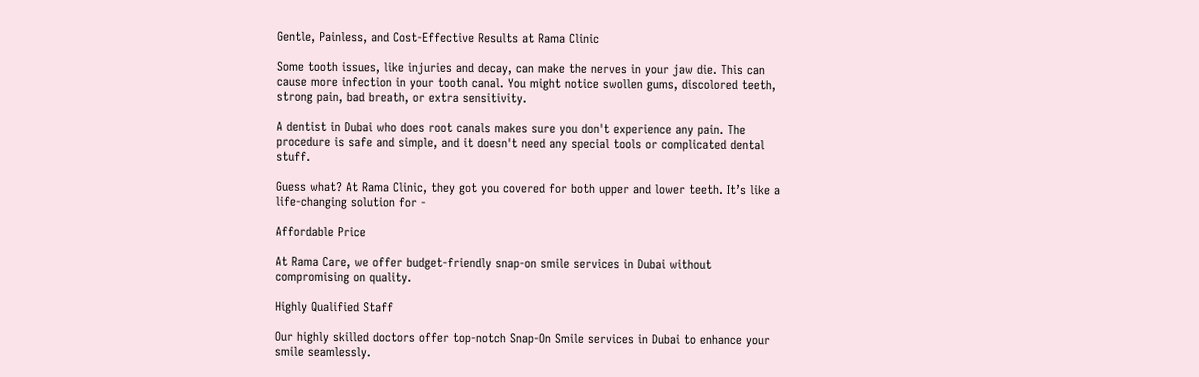Gentle, Painless, and Cost-Effective Results at Rama Clinic

Some tooth issues, like injuries and decay, can make the nerves in your jaw die. This can cause more infection in your tooth canal. You might notice swollen gums, discolored teeth, strong pain, bad breath, or extra sensitivity.

A dentist in Dubai who does root canals makes sure you don't experience any pain. The procedure is safe and simple, and it doesn't need any special tools or complicated dental stuff.

Guess what? At Rama Clinic, they got you covered for both upper and lower teeth. It’s like a life-changing solution for -

Affordable Price

At Rama Care, we offer budget-friendly snap-on smile services in Dubai without compromising on quality.

Highly Qualified Staff

Our highly skilled doctors offer top-notch Snap-On Smile services in Dubai to enhance your smile seamlessly.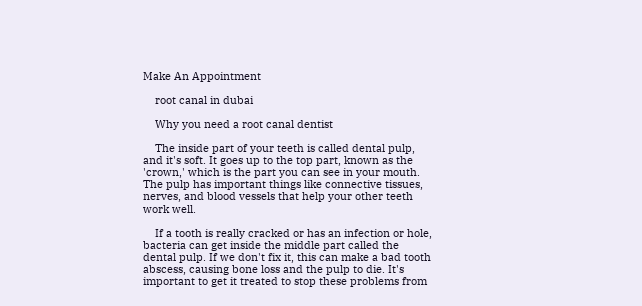Make An Appointment

    root canal in dubai

    Why you need a root canal dentist

    The inside part of your teeth is called dental pulp, and it's soft. It goes up to the top part, known as the 'crown,' which is the part you can see in your mouth. The pulp has important things like connective tissues, nerves, and blood vessels that help your other teeth work well.

    If a tooth is really cracked or has an infection or hole, bacteria can get inside the middle part called the dental pulp. If we don't fix it, this can make a bad tooth abscess, causing bone loss and the pulp to die. It's important to get it treated to stop these problems from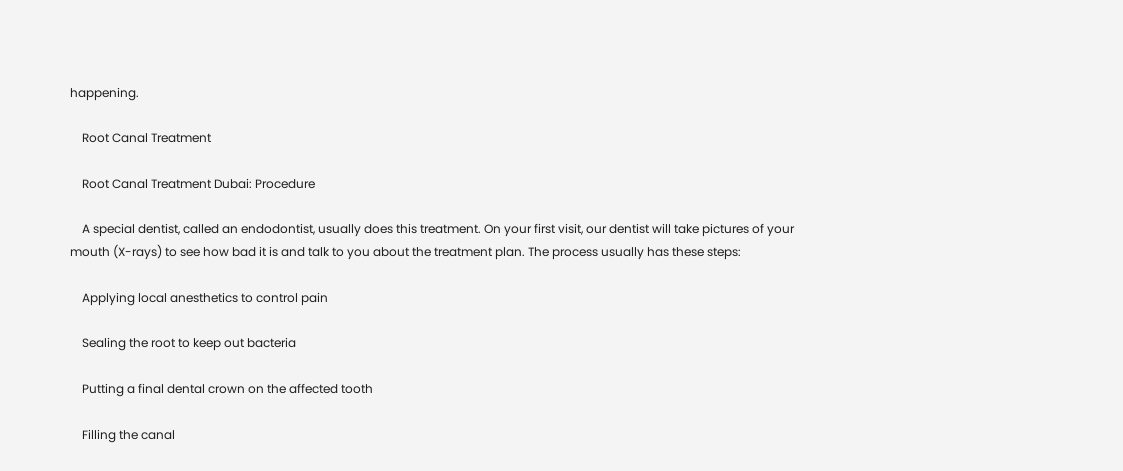happening.

    Root Canal Treatment

    Root Canal Treatment Dubai: Procedure

    A special dentist, called an endodontist, usually does this treatment. On your first visit, our dentist will take pictures of your mouth (X-rays) to see how bad it is and talk to you about the treatment plan. The process usually has these steps:

    Applying local anesthetics to control pain

    Sealing the root to keep out bacteria

    Putting a final dental crown on the affected tooth

    Filling the canal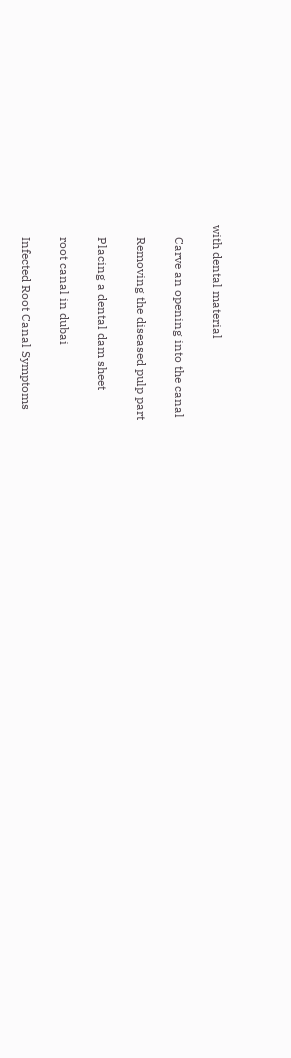with dental material

    Carve an opening into the canal

    Removing the diseased pulp part

    Placing a dental dam sheet

    root canal in dubai

    Infected Root Canal Symptoms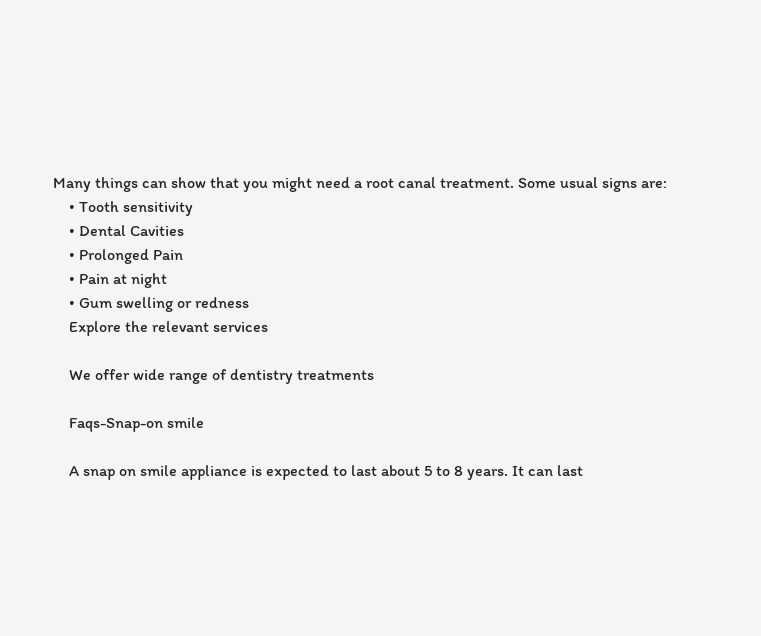Many things can show that you might need a root canal treatment. Some usual signs are:
    • Tooth sensitivity
    • Dental Cavities
    • Prolonged Pain
    • Pain at night
    • Gum swelling or redness
    Explore the relevant services

    We offer wide range of dentistry treatments

    Faqs-Snap-on smile

    A snap on smile appliance is expected to last about 5 to 8 years. It can last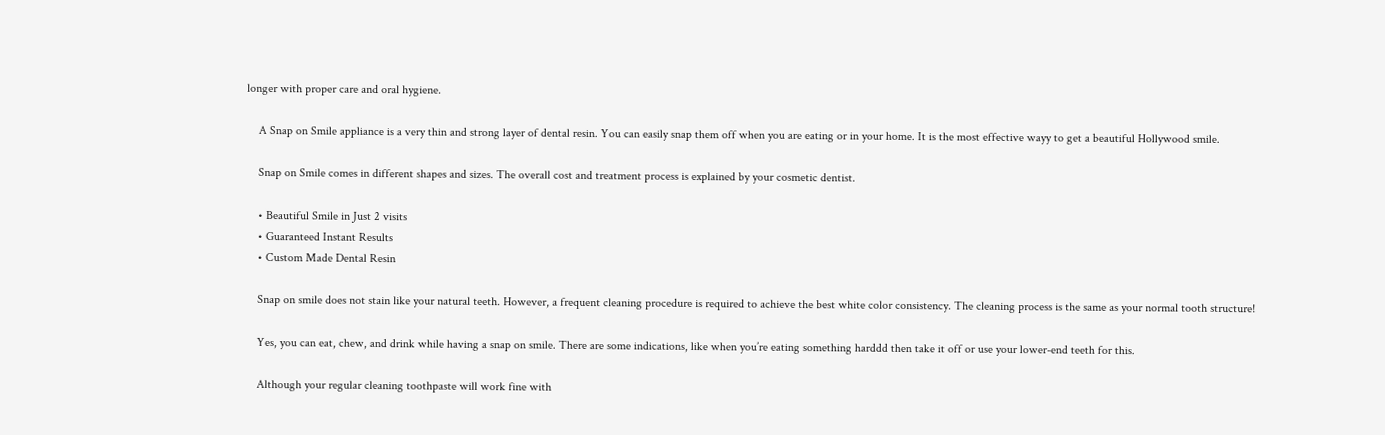longer with proper care and oral hygiene.

    A Snap on Smile appliance is a very thin and strong layer of dental resin. You can easily snap them off when you are eating or in your home. It is the most effective wayy to get a beautiful Hollywood smile.

    Snap on Smile comes in different shapes and sizes. The overall cost and treatment process is explained by your cosmetic dentist.

    • Beautiful Smile in Just 2 visits
    • Guaranteed Instant Results
    • Custom Made Dental Resin

    Snap on smile does not stain like your natural teeth. However, a frequent cleaning procedure is required to achieve the best white color consistency. The cleaning process is the same as your normal tooth structure!

    Yes, you can eat, chew, and drink while having a snap on smile. There are some indications, like when you’re eating something harddd then take it off or use your lower-end teeth for this.

    Although your regular cleaning toothpaste will work fine with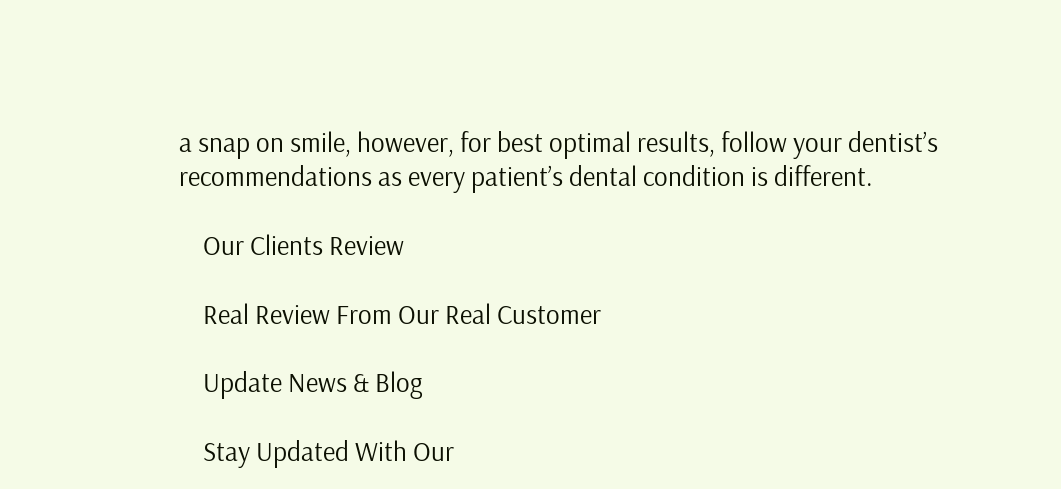a snap on smile, however, for best optimal results, follow your dentist’s recommendations as every patient’s dental condition is different.

    Our Clients Review

    Real Review From Our Real Customer

    Update News & Blog

    Stay Updated With Our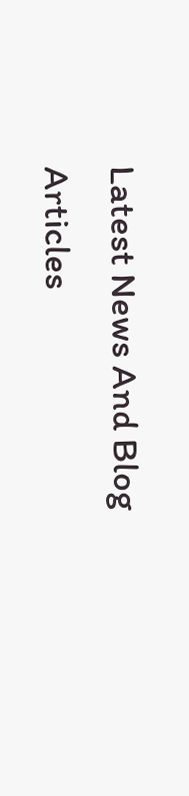Latest News And Blog Articles